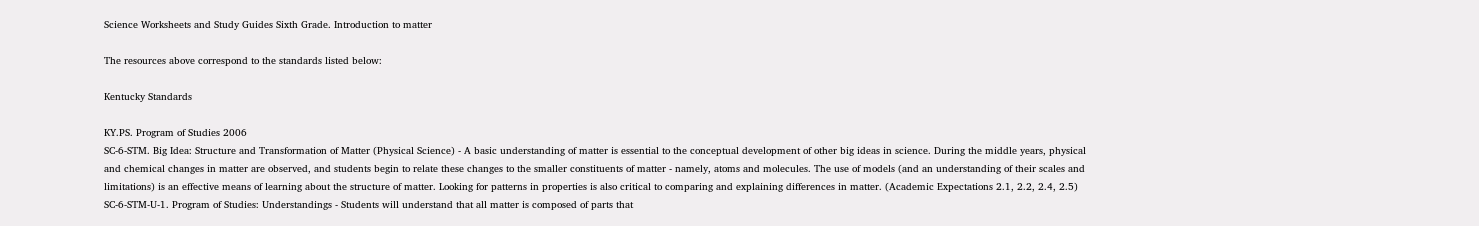Science Worksheets and Study Guides Sixth Grade. Introduction to matter

The resources above correspond to the standards listed below:

Kentucky Standards

KY.PS. Program of Studies 2006
SC-6-STM. Big Idea: Structure and Transformation of Matter (Physical Science) - A basic understanding of matter is essential to the conceptual development of other big ideas in science. During the middle years, physical and chemical changes in matter are observed, and students begin to relate these changes to the smaller constituents of matter - namely, atoms and molecules. The use of models (and an understanding of their scales and limitations) is an effective means of learning about the structure of matter. Looking for patterns in properties is also critical to comparing and explaining differences in matter. (Academic Expectations 2.1, 2.2, 2.4, 2.5)
SC-6-STM-U-1. Program of Studies: Understandings - Students will understand that all matter is composed of parts that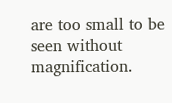are too small to be seen without magnification.